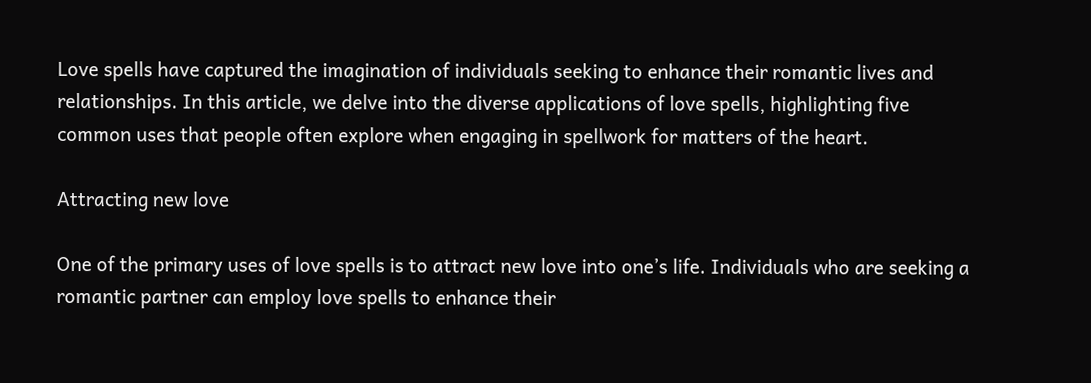Love spells have captured the imagination of individuals seeking to enhance their romantic lives and relationships. In this article, we delve into the diverse applications of love spells, highlighting five common uses that people often explore when engaging in spellwork for matters of the heart.

Attracting new love

One of the primary uses of love spells is to attract new love into one’s life. Individuals who are seeking a romantic partner can employ love spells to enhance their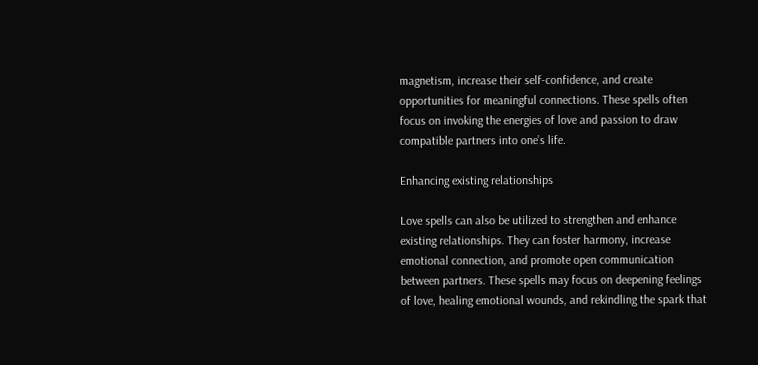magnetism, increase their self-confidence, and create opportunities for meaningful connections. These spells often focus on invoking the energies of love and passion to draw compatible partners into one’s life.

Enhancing existing relationships

Love spells can also be utilized to strengthen and enhance existing relationships. They can foster harmony, increase emotional connection, and promote open communication between partners. These spells may focus on deepening feelings of love, healing emotional wounds, and rekindling the spark that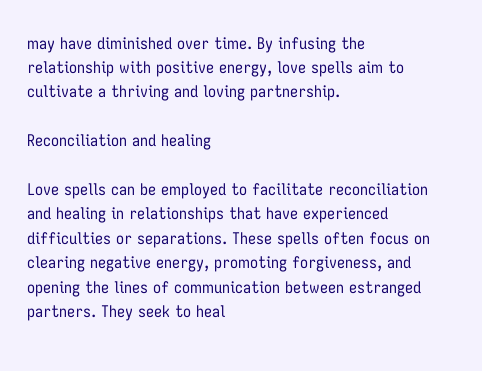may have diminished over time. By infusing the relationship with positive energy, love spells aim to cultivate a thriving and loving partnership.

Reconciliation and healing

Love spells can be employed to facilitate reconciliation and healing in relationships that have experienced difficulties or separations. These spells often focus on clearing negative energy, promoting forgiveness, and opening the lines of communication between estranged partners. They seek to heal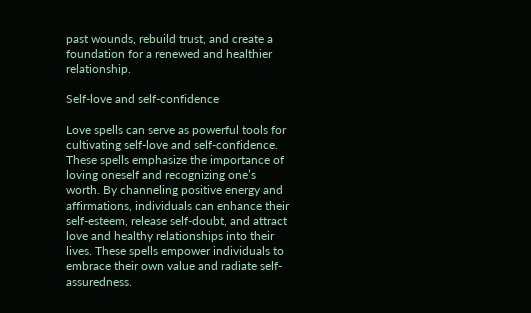past wounds, rebuild trust, and create a foundation for a renewed and healthier relationship.

Self-love and self-confidence

Love spells can serve as powerful tools for cultivating self-love and self-confidence. These spells emphasize the importance of loving oneself and recognizing one’s worth. By channeling positive energy and affirmations, individuals can enhance their self-esteem, release self-doubt, and attract love and healthy relationships into their lives. These spells empower individuals to embrace their own value and radiate self-assuredness.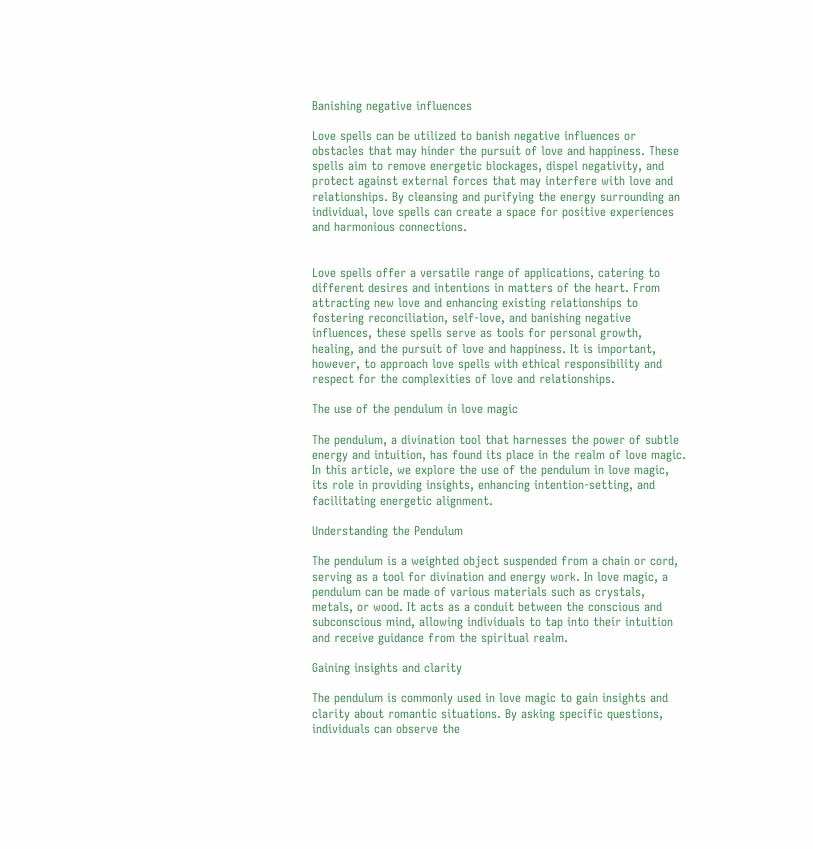Banishing negative influences

Love spells can be utilized to banish negative influences or obstacles that may hinder the pursuit of love and happiness. These spells aim to remove energetic blockages, dispel negativity, and protect against external forces that may interfere with love and relationships. By cleansing and purifying the energy surrounding an individual, love spells can create a space for positive experiences and harmonious connections.


Love spells offer a versatile range of applications, catering to different desires and intentions in matters of the heart. From attracting new love and enhancing existing relationships to fostering reconciliation, self-love, and banishing negative influences, these spells serve as tools for personal growth, healing, and the pursuit of love and happiness. It is important, however, to approach love spells with ethical responsibility and respect for the complexities of love and relationships.

The use of the pendulum in love magic

The pendulum, a divination tool that harnesses the power of subtle energy and intuition, has found its place in the realm of love magic. In this article, we explore the use of the pendulum in love magic, its role in providing insights, enhancing intention-setting, and facilitating energetic alignment.

Understanding the Pendulum

The pendulum is a weighted object suspended from a chain or cord, serving as a tool for divination and energy work. In love magic, a pendulum can be made of various materials such as crystals, metals, or wood. It acts as a conduit between the conscious and subconscious mind, allowing individuals to tap into their intuition and receive guidance from the spiritual realm.

Gaining insights and clarity

The pendulum is commonly used in love magic to gain insights and clarity about romantic situations. By asking specific questions, individuals can observe the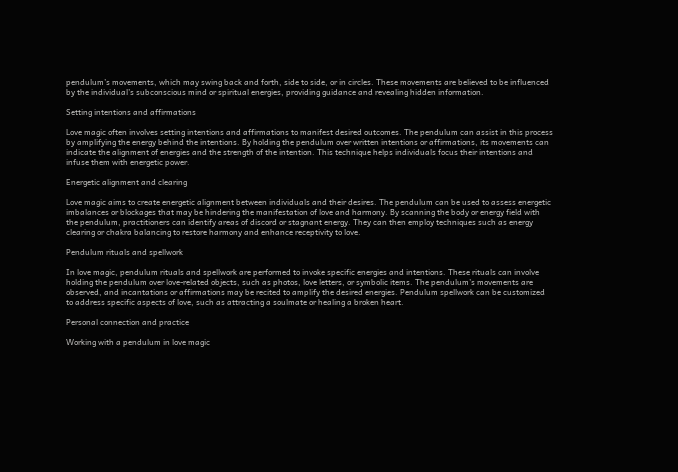pendulum’s movements, which may swing back and forth, side to side, or in circles. These movements are believed to be influenced by the individual’s subconscious mind or spiritual energies, providing guidance and revealing hidden information.

Setting intentions and affirmations

Love magic often involves setting intentions and affirmations to manifest desired outcomes. The pendulum can assist in this process by amplifying the energy behind the intentions. By holding the pendulum over written intentions or affirmations, its movements can indicate the alignment of energies and the strength of the intention. This technique helps individuals focus their intentions and infuse them with energetic power.

Energetic alignment and clearing

Love magic aims to create energetic alignment between individuals and their desires. The pendulum can be used to assess energetic imbalances or blockages that may be hindering the manifestation of love and harmony. By scanning the body or energy field with the pendulum, practitioners can identify areas of discord or stagnant energy. They can then employ techniques such as energy clearing or chakra balancing to restore harmony and enhance receptivity to love.

Pendulum rituals and spellwork

In love magic, pendulum rituals and spellwork are performed to invoke specific energies and intentions. These rituals can involve holding the pendulum over love-related objects, such as photos, love letters, or symbolic items. The pendulum’s movements are observed, and incantations or affirmations may be recited to amplify the desired energies. Pendulum spellwork can be customized to address specific aspects of love, such as attracting a soulmate or healing a broken heart.

Personal connection and practice

Working with a pendulum in love magic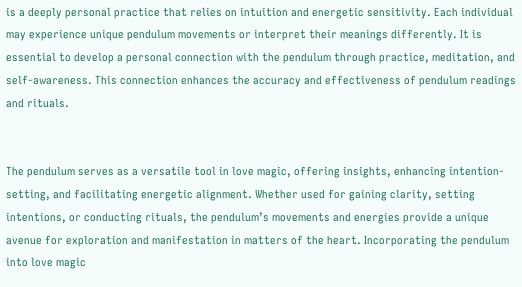is a deeply personal practice that relies on intuition and energetic sensitivity. Each individual may experience unique pendulum movements or interpret their meanings differently. It is essential to develop a personal connection with the pendulum through practice, meditation, and self-awareness. This connection enhances the accuracy and effectiveness of pendulum readings and rituals.


The pendulum serves as a versatile tool in love magic, offering insights, enhancing intention-setting, and facilitating energetic alignment. Whether used for gaining clarity, setting intentions, or conducting rituals, the pendulum’s movements and energies provide a unique avenue for exploration and manifestation in matters of the heart. Incorporating the pendulum into love magic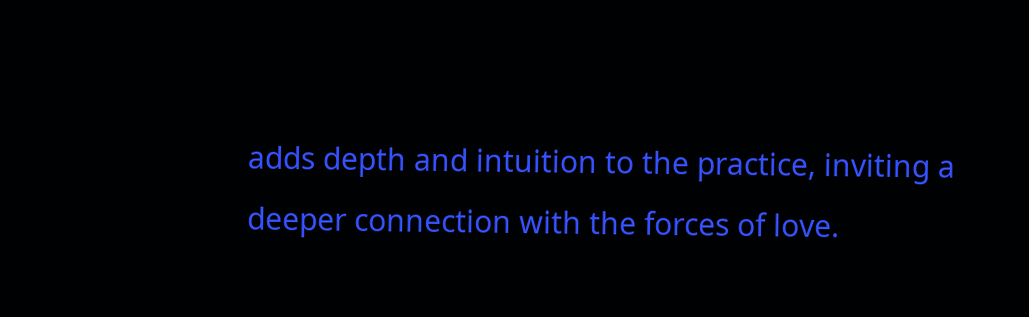adds depth and intuition to the practice, inviting a deeper connection with the forces of love.